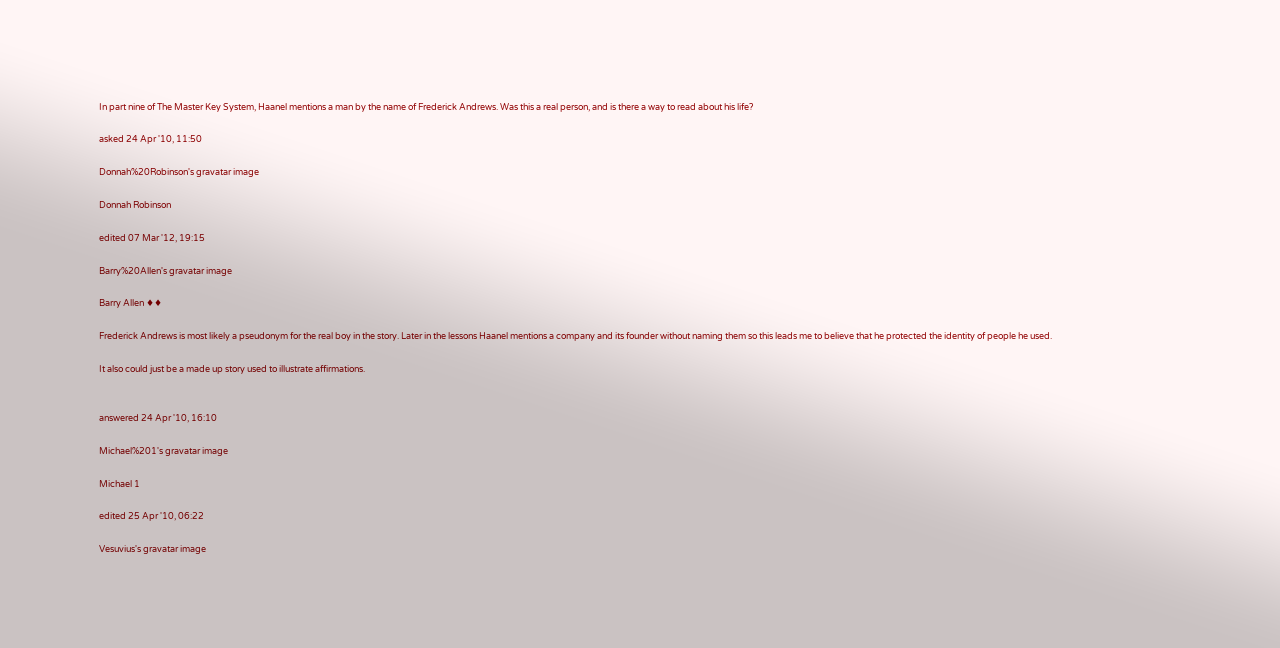In part nine of The Master Key System, Haanel mentions a man by the name of Frederick Andrews. Was this a real person, and is there a way to read about his life?

asked 24 Apr '10, 11:50

Donnah%20Robinson's gravatar image

Donnah Robinson

edited 07 Mar '12, 19:15

Barry%20Allen's gravatar image

Barry Allen ♦♦

Frederick Andrews is most likely a pseudonym for the real boy in the story. Later in the lessons Haanel mentions a company and its founder without naming them so this leads me to believe that he protected the identity of people he used.

It also could just be a made up story used to illustrate affirmations.


answered 24 Apr '10, 16:10

Michael%201's gravatar image

Michael 1

edited 25 Apr '10, 06:22

Vesuvius's gravatar image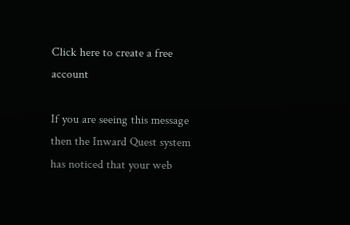Click here to create a free account

If you are seeing this message then the Inward Quest system has noticed that your web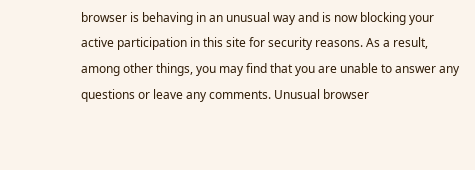browser is behaving in an unusual way and is now blocking your active participation in this site for security reasons. As a result, among other things, you may find that you are unable to answer any questions or leave any comments. Unusual browser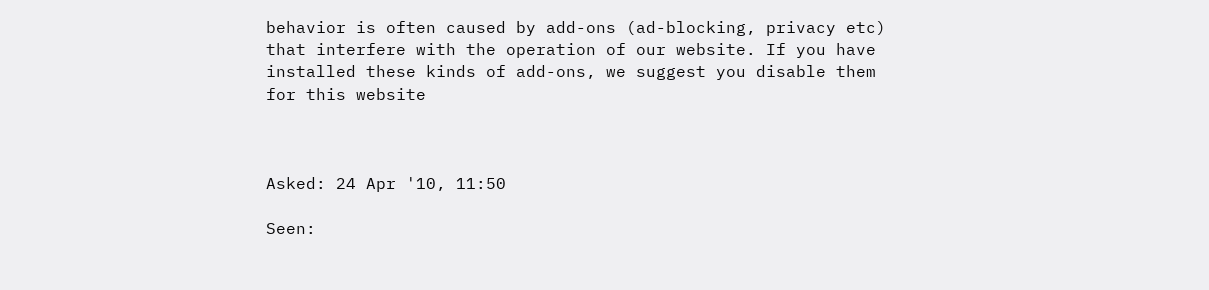behavior is often caused by add-ons (ad-blocking, privacy etc) that interfere with the operation of our website. If you have installed these kinds of add-ons, we suggest you disable them for this website



Asked: 24 Apr '10, 11:50

Seen: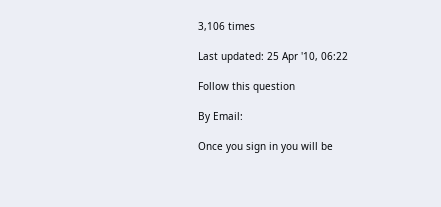3,106 times

Last updated: 25 Apr '10, 06:22

Follow this question

By Email:

Once you sign in you will be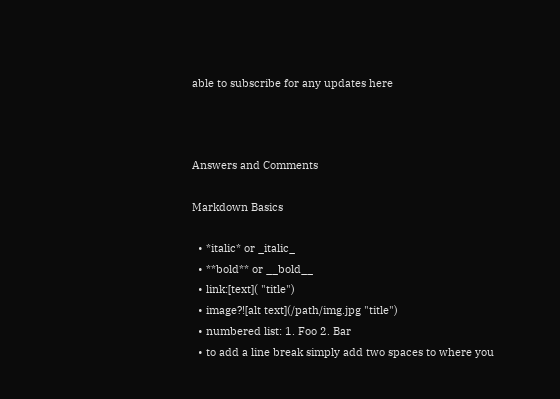able to subscribe for any updates here



Answers and Comments

Markdown Basics

  • *italic* or _italic_
  • **bold** or __bold__
  • link:[text]( "title")
  • image?![alt text](/path/img.jpg "title")
  • numbered list: 1. Foo 2. Bar
  • to add a line break simply add two spaces to where you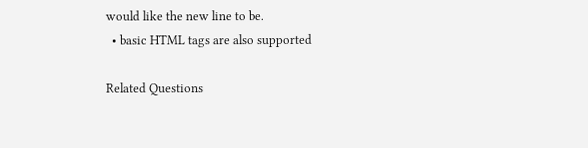would like the new line to be.
  • basic HTML tags are also supported

Related Questions